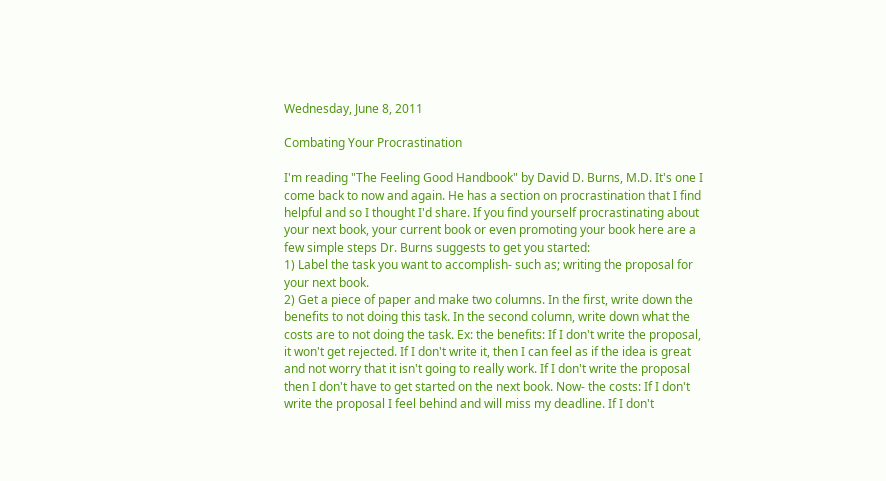Wednesday, June 8, 2011

Combating Your Procrastination

I'm reading "The Feeling Good Handbook" by David D. Burns, M.D. It's one I come back to now and again. He has a section on procrastination that I find helpful and so I thought I'd share. If you find yourself procrastinating about your next book, your current book or even promoting your book here are a few simple steps Dr. Burns suggests to get you started:
1) Label the task you want to accomplish- such as; writing the proposal for your next book.
2) Get a piece of paper and make two columns. In the first, write down the benefits to not doing this task. In the second column, write down what the costs are to not doing the task. Ex: the benefits: If I don't write the proposal, it won't get rejected. If I don't write it, then I can feel as if the idea is great and not worry that it isn't going to really work. If I don't write the proposal then I don't have to get started on the next book. Now- the costs: If I don't write the proposal I feel behind and will miss my deadline. If I don't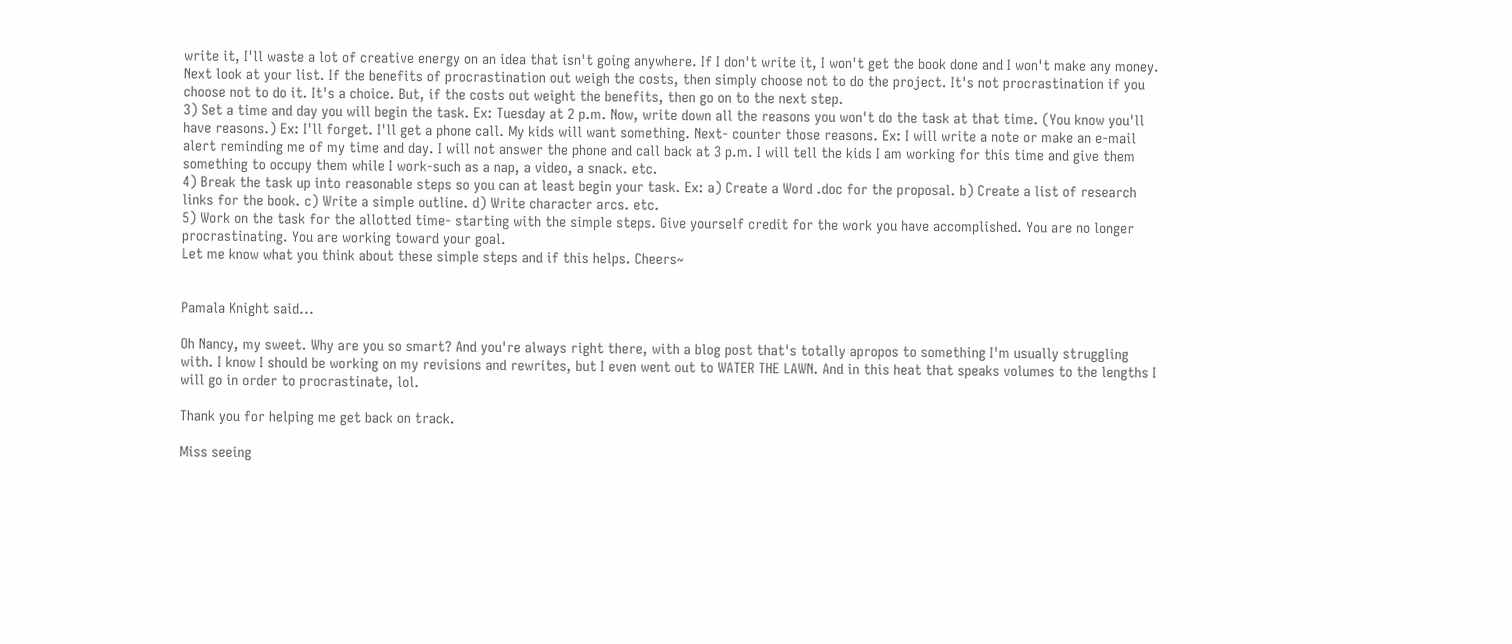write it, I'll waste a lot of creative energy on an idea that isn't going anywhere. If I don't write it, I won't get the book done and I won't make any money. Next look at your list. If the benefits of procrastination out weigh the costs, then simply choose not to do the project. It's not procrastination if you choose not to do it. It's a choice. But, if the costs out weight the benefits, then go on to the next step.
3) Set a time and day you will begin the task. Ex: Tuesday at 2 p.m. Now, write down all the reasons you won't do the task at that time. (You know you'll have reasons.) Ex: I'll forget. I'll get a phone call. My kids will want something. Next- counter those reasons. Ex: I will write a note or make an e-mail alert reminding me of my time and day. I will not answer the phone and call back at 3 p.m. I will tell the kids I am working for this time and give them something to occupy them while I work-such as a nap, a video, a snack. etc.
4) Break the task up into reasonable steps so you can at least begin your task. Ex: a) Create a Word .doc for the proposal. b) Create a list of research links for the book. c) Write a simple outline. d) Write character arcs. etc.
5) Work on the task for the allotted time- starting with the simple steps. Give yourself credit for the work you have accomplished. You are no longer procrastinating. You are working toward your goal.
Let me know what you think about these simple steps and if this helps. Cheers~


Pamala Knight said...

Oh Nancy, my sweet. Why are you so smart? And you're always right there, with a blog post that's totally apropos to something I'm usually struggling with. I know I should be working on my revisions and rewrites, but I even went out to WATER THE LAWN. And in this heat that speaks volumes to the lengths I will go in order to procrastinate, lol.

Thank you for helping me get back on track.

Miss seeing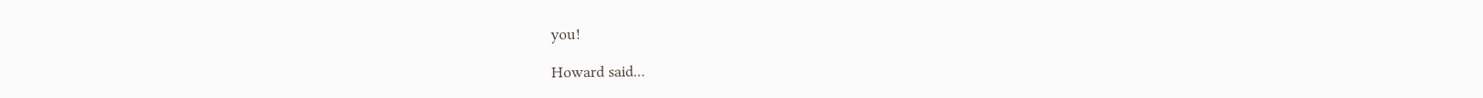you!

Howard said...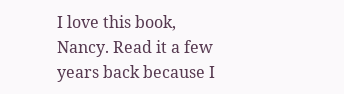I love this book, Nancy. Read it a few years back because I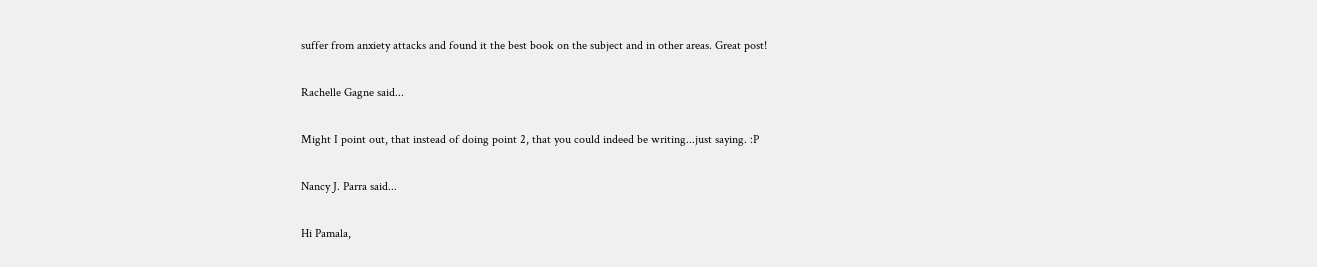suffer from anxiety attacks and found it the best book on the subject and in other areas. Great post!

Rachelle Gagne said...

Might I point out, that instead of doing point 2, that you could indeed be writing...just saying. :P

Nancy J. Parra said...

Hi Pamala,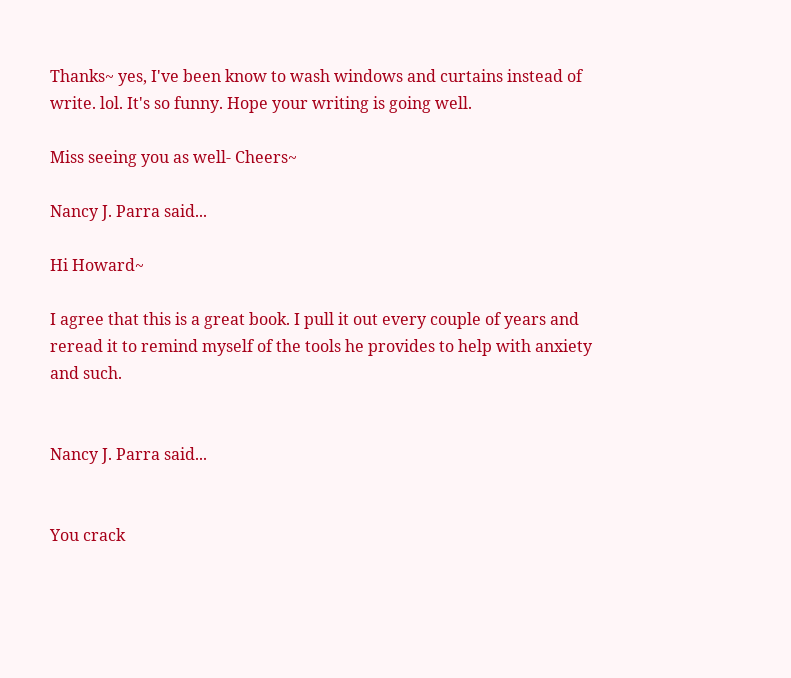Thanks~ yes, I've been know to wash windows and curtains instead of write. lol. It's so funny. Hope your writing is going well.

Miss seeing you as well- Cheers~

Nancy J. Parra said...

Hi Howard~

I agree that this is a great book. I pull it out every couple of years and reread it to remind myself of the tools he provides to help with anxiety and such.


Nancy J. Parra said...


You crack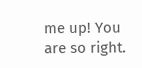me up! You are so right.